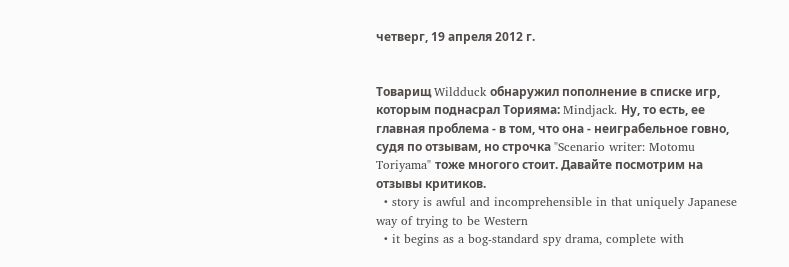четверг, 19 апреля 2012 г.


Товарищ Wildduck обнаружил пополнение в списке игр, которым поднасрал Торияма: Mindjack. Ну, то есть, ее главная проблема - в том, что она - неиграбельное говно, судя по отзывам, но строчка "Scenario writer: Motomu Toriyama" тоже многого стоит. Давайте посмотрим на отзывы критиков.
  • story is awful and incomprehensible in that uniquely Japanese way of trying to be Western
  • it begins as a bog-standard spy drama, complete with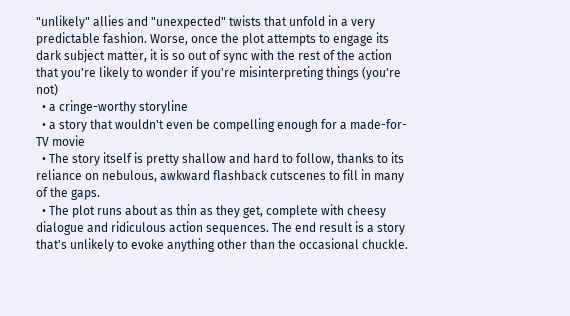"unlikely" allies and "unexpected" twists that unfold in a very predictable fashion. Worse, once the plot attempts to engage its dark subject matter, it is so out of sync with the rest of the action that you're likely to wonder if you're misinterpreting things (you're not)
  • a cringe-worthy storyline
  • a story that wouldn't even be compelling enough for a made-for-TV movie
  • The story itself is pretty shallow and hard to follow, thanks to its reliance on nebulous, awkward flashback cutscenes to fill in many of the gaps.
  • The plot runs about as thin as they get, complete with cheesy dialogue and ridiculous action sequences. The end result is a story that's unlikely to evoke anything other than the occasional chuckle.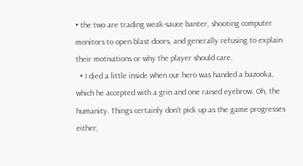• the two are trading weak-sauce banter, shooting computer monitors to open blast doors, and generally refusing to explain their motivations or why the player should care.
  • I died a little inside when our hero was handed a bazooka, which he accepted with a grin and one raised eyebrow. Oh, the humanity. Things certainly don’t pick up as the game progresses either,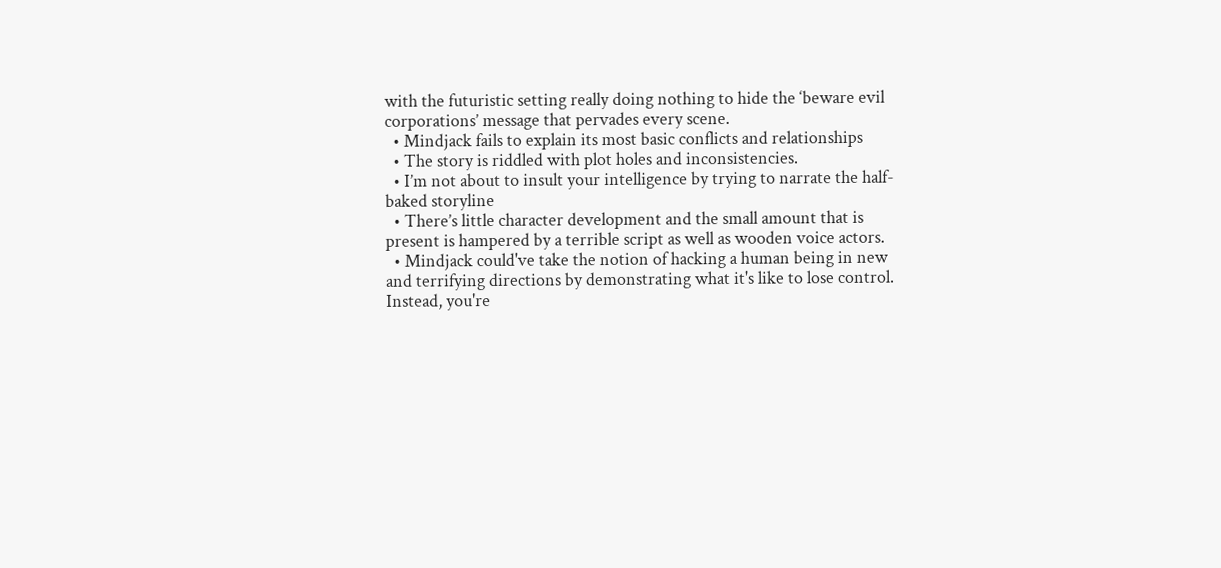with the futuristic setting really doing nothing to hide the ‘beware evil corporations’ message that pervades every scene.
  • Mindjack fails to explain its most basic conflicts and relationships
  • The story is riddled with plot holes and inconsistencies.
  • I’m not about to insult your intelligence by trying to narrate the half-baked storyline
  • There’s little character development and the small amount that is present is hampered by a terrible script as well as wooden voice actors.
  • Mindjack could've take the notion of hacking a human being in new and terrifying directions by demonstrating what it's like to lose control. Instead, you're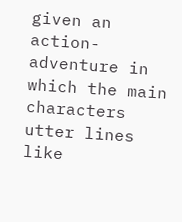given an action-adventure in which the main characters utter lines like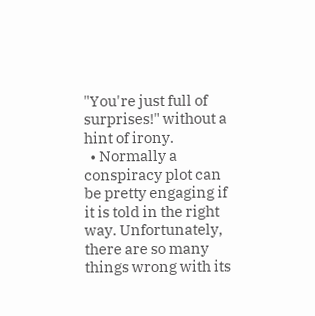"You're just full of surprises!" without a hint of irony.
  • Normally a conspiracy plot can be pretty engaging if it is told in the right way. Unfortunately, there are so many things wrong with its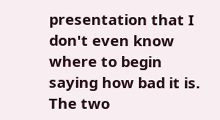presentation that I don't even know where to begin saying how bad it is. The two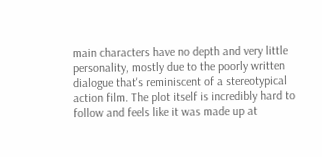main characters have no depth and very little personality, mostly due to the poorly written dialogue that's reminiscent of a stereotypical action film. The plot itself is incredibly hard to follow and feels like it was made up at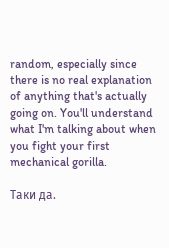random, especially since there is no real explanation of anything that's actually going on. You'll understand what I'm talking about when you fight your first mechanical gorilla.

Таки да.